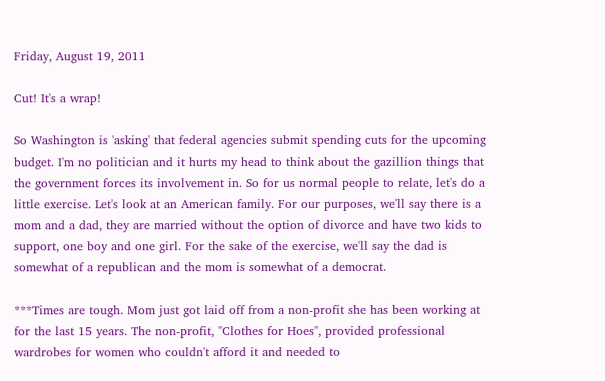Friday, August 19, 2011

Cut! It's a wrap!

So Washington is 'asking' that federal agencies submit spending cuts for the upcoming budget. I'm no politician and it hurts my head to think about the gazillion things that the government forces its involvement in. So for us normal people to relate, let's do a little exercise. Let's look at an American family. For our purposes, we'll say there is a mom and a dad, they are married without the option of divorce and have two kids to support, one boy and one girl. For the sake of the exercise, we'll say the dad is somewhat of a republican and the mom is somewhat of a democrat.

***Times are tough. Mom just got laid off from a non-profit she has been working at for the last 15 years. The non-profit, "Clothes for Hoes", provided professional wardrobes for women who couldn't afford it and needed to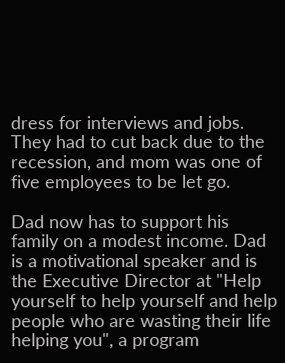dress for interviews and jobs. They had to cut back due to the recession, and mom was one of five employees to be let go.

Dad now has to support his family on a modest income. Dad is a motivational speaker and is the Executive Director at "Help yourself to help yourself and help people who are wasting their life helping you", a program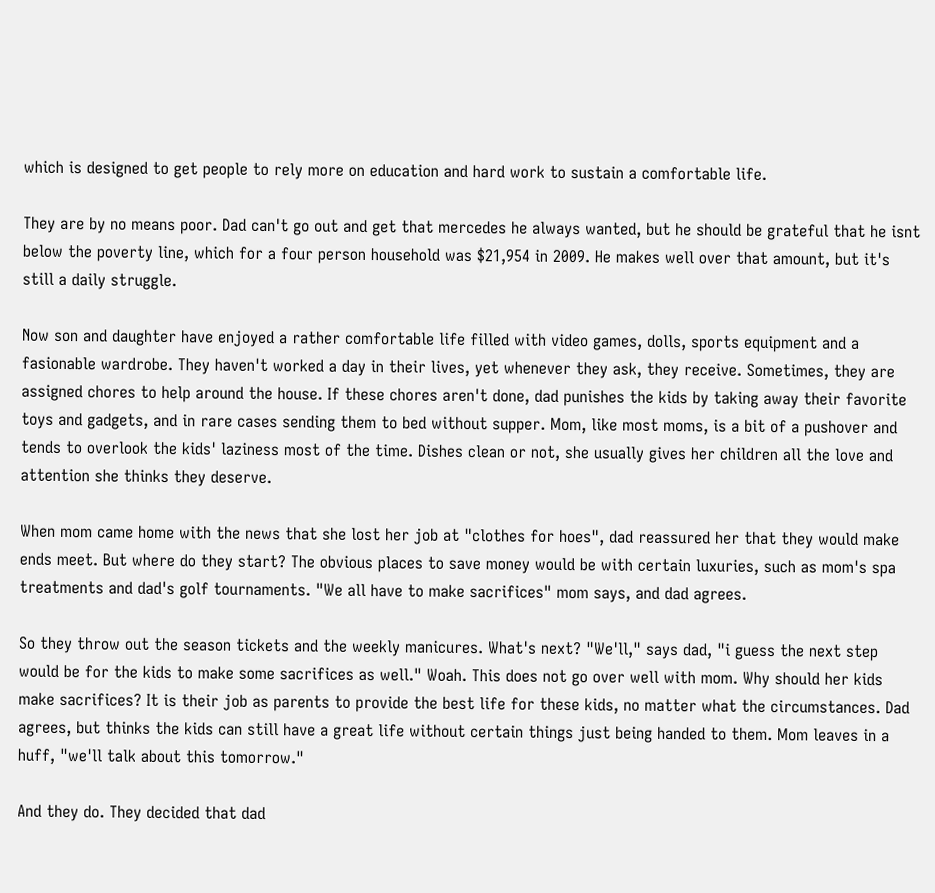which is designed to get people to rely more on education and hard work to sustain a comfortable life.

They are by no means poor. Dad can't go out and get that mercedes he always wanted, but he should be grateful that he isnt below the poverty line, which for a four person household was $21,954 in 2009. He makes well over that amount, but it's still a daily struggle.

Now son and daughter have enjoyed a rather comfortable life filled with video games, dolls, sports equipment and a fasionable wardrobe. They haven't worked a day in their lives, yet whenever they ask, they receive. Sometimes, they are assigned chores to help around the house. If these chores aren't done, dad punishes the kids by taking away their favorite toys and gadgets, and in rare cases sending them to bed without supper. Mom, like most moms, is a bit of a pushover and tends to overlook the kids' laziness most of the time. Dishes clean or not, she usually gives her children all the love and attention she thinks they deserve.

When mom came home with the news that she lost her job at "clothes for hoes", dad reassured her that they would make ends meet. But where do they start? The obvious places to save money would be with certain luxuries, such as mom's spa treatments and dad's golf tournaments. "We all have to make sacrifices" mom says, and dad agrees.

So they throw out the season tickets and the weekly manicures. What's next? "We'll," says dad, "i guess the next step would be for the kids to make some sacrifices as well." Woah. This does not go over well with mom. Why should her kids make sacrifices? It is their job as parents to provide the best life for these kids, no matter what the circumstances. Dad agrees, but thinks the kids can still have a great life without certain things just being handed to them. Mom leaves in a huff, "we'll talk about this tomorrow."

And they do. They decided that dad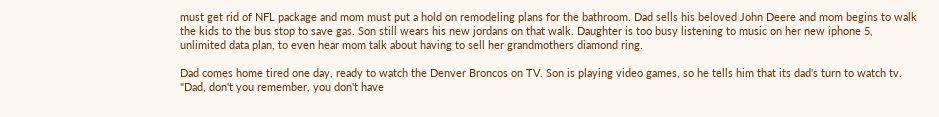must get rid of NFL package and mom must put a hold on remodeling plans for the bathroom. Dad sells his beloved John Deere and mom begins to walk the kids to the bus stop to save gas. Son still wears his new jordans on that walk. Daughter is too busy listening to music on her new iphone 5, unlimited data plan, to even hear mom talk about having to sell her grandmothers diamond ring.

Dad comes home tired one day, ready to watch the Denver Broncos on TV. Son is playing video games, so he tells him that its dad's turn to watch tv. "Dad, don't you remember, you don't have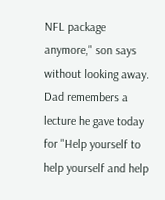NFL package anymore," son says without looking away. Dad remembers a lecture he gave today for "Help yourself to help yourself and help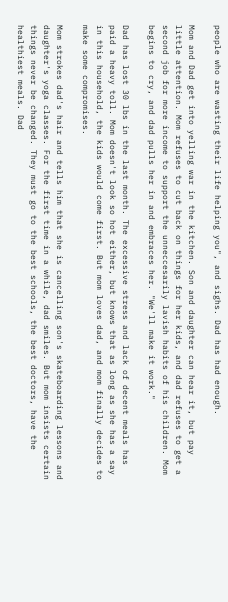people who are wasting their life helping you", and sighs. Dad has had enough.

Mom and Dad get into yelling war in the kitchen. Son and daughter can hear it, but pay little attention. Mom refuses to cut back on things for her kids, and dad refuses to get a second job for more income to support the unneccesarily lavish habits of his children. Mom begins to cry, and dad pulls her in and embraces her. "We'll make it work."

Dad has lost 30 lbs in the last month. The excessive stress and lack of decent meals has paid a heavy toll. Mom doesn't look so hot either, but knows that as long as she has a say in this household, the kids would come first. But mom loves dad, and mom finally decides to make some compromises.

Mom strokes dad's hair and tells him that she is cancelling son's skateboarding lessons and daughter's yoga classes. For the first time in a while, dad smiles. But mom insists certain things never be changed. They must go to the best schools, the best doctors, have the healthiest meals. Dad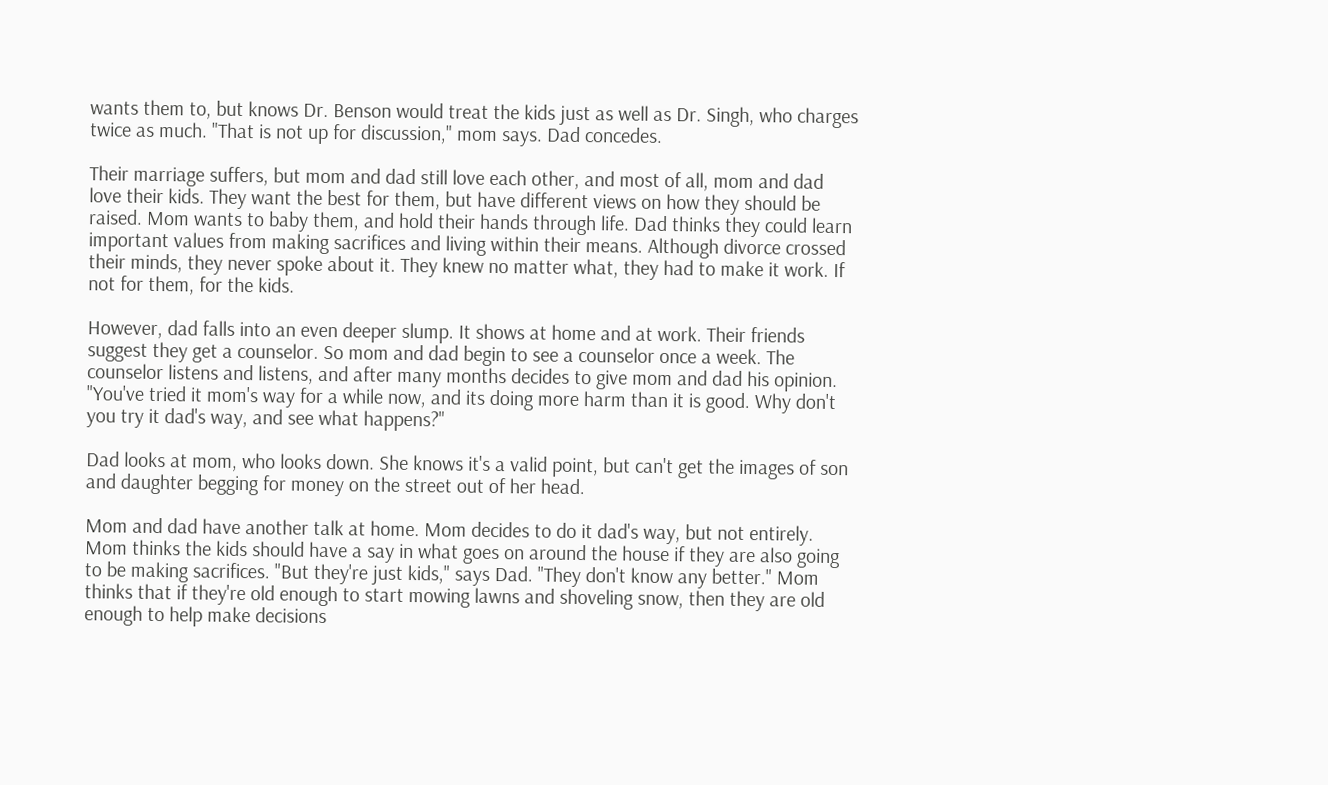wants them to, but knows Dr. Benson would treat the kids just as well as Dr. Singh, who charges twice as much. "That is not up for discussion," mom says. Dad concedes.

Their marriage suffers, but mom and dad still love each other, and most of all, mom and dad love their kids. They want the best for them, but have different views on how they should be raised. Mom wants to baby them, and hold their hands through life. Dad thinks they could learn important values from making sacrifices and living within their means. Although divorce crossed their minds, they never spoke about it. They knew no matter what, they had to make it work. If not for them, for the kids.

However, dad falls into an even deeper slump. It shows at home and at work. Their friends suggest they get a counselor. So mom and dad begin to see a counselor once a week. The counselor listens and listens, and after many months decides to give mom and dad his opinion. "You've tried it mom's way for a while now, and its doing more harm than it is good. Why don't you try it dad's way, and see what happens?"

Dad looks at mom, who looks down. She knows it's a valid point, but can't get the images of son and daughter begging for money on the street out of her head.

Mom and dad have another talk at home. Mom decides to do it dad's way, but not entirely. Mom thinks the kids should have a say in what goes on around the house if they are also going to be making sacrifices. "But they're just kids," says Dad. "They don't know any better." Mom thinks that if they're old enough to start mowing lawns and shoveling snow, then they are old enough to help make decisions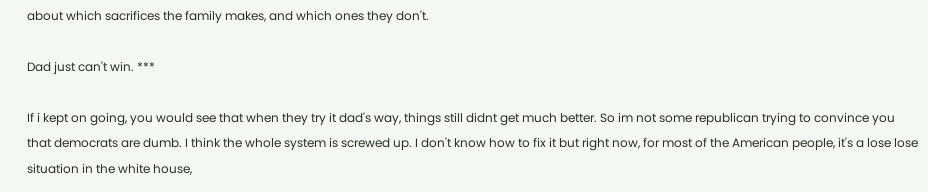about which sacrifices the family makes, and which ones they don't.

Dad just can't win. ***

If i kept on going, you would see that when they try it dad's way, things still didnt get much better. So im not some republican trying to convince you that democrats are dumb. I think the whole system is screwed up. I don't know how to fix it but right now, for most of the American people, it's a lose lose situation in the white house,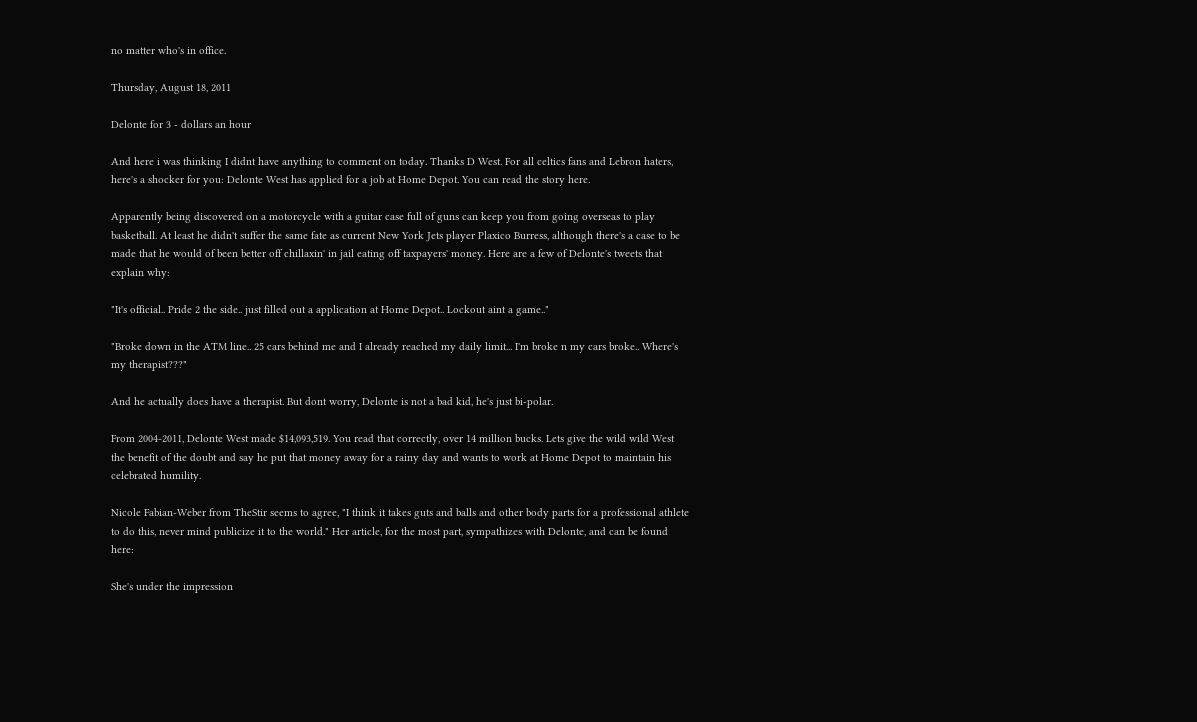no matter who's in office.

Thursday, August 18, 2011

Delonte for 3 - dollars an hour

And here i was thinking I didnt have anything to comment on today. Thanks D West. For all celtics fans and Lebron haters, here's a shocker for you: Delonte West has applied for a job at Home Depot. You can read the story here.

Apparently being discovered on a motorcycle with a guitar case full of guns can keep you from going overseas to play basketball. At least he didn't suffer the same fate as current New York Jets player Plaxico Burress, although there's a case to be made that he would of been better off chillaxin' in jail eating off taxpayers' money. Here are a few of Delonte's tweets that explain why:

"It's official.. Pride 2 the side.. just filled out a application at Home Depot.. Lockout aint a game.."

"Broke down in the ATM line.. 25 cars behind me and I already reached my daily limit... I'm broke n my cars broke.. Where's my therapist???"

And he actually does have a therapist. But dont worry, Delonte is not a bad kid, he's just bi-polar.

From 2004-2011, Delonte West made $14,093,519. You read that correctly, over 14 million bucks. Lets give the wild wild West the benefit of the doubt and say he put that money away for a rainy day and wants to work at Home Depot to maintain his celebrated humility.

Nicole Fabian-Weber from TheStir seems to agree, "I think it takes guts and balls and other body parts for a professional athlete to do this, never mind publicize it to the world." Her article, for the most part, sympathizes with Delonte, and can be found here:

She's under the impression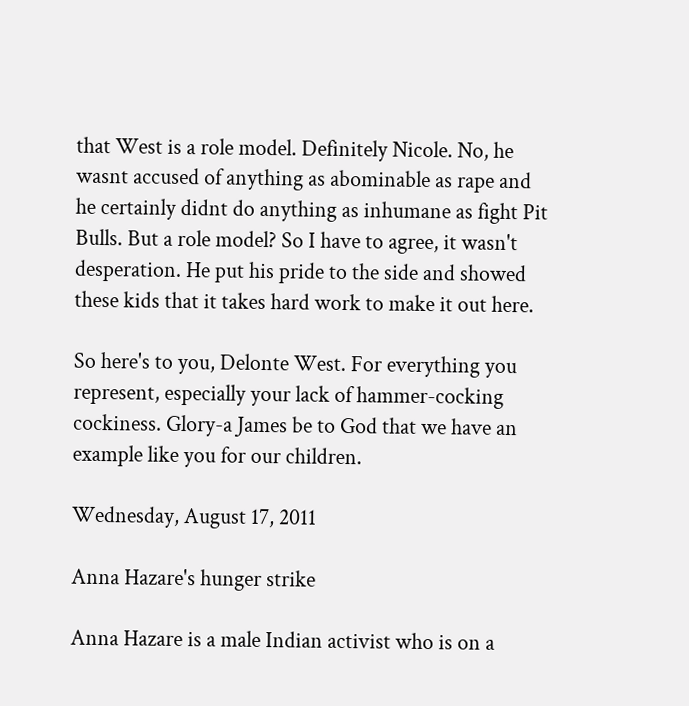that West is a role model. Definitely Nicole. No, he wasnt accused of anything as abominable as rape and he certainly didnt do anything as inhumane as fight Pit Bulls. But a role model? So I have to agree, it wasn't desperation. He put his pride to the side and showed these kids that it takes hard work to make it out here.

So here's to you, Delonte West. For everything you represent, especially your lack of hammer-cocking cockiness. Glory-a James be to God that we have an example like you for our children.

Wednesday, August 17, 2011

Anna Hazare's hunger strike

Anna Hazare is a male Indian activist who is on a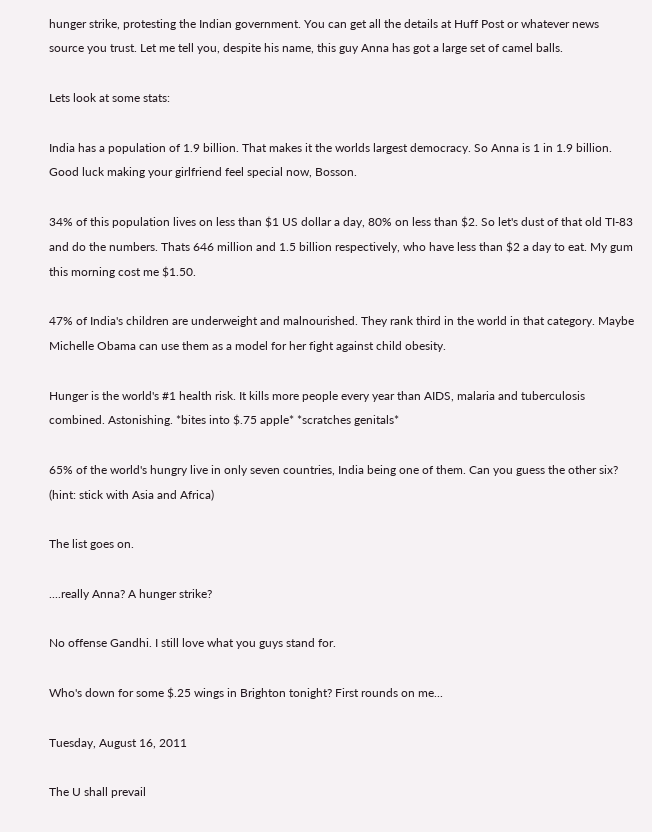hunger strike, protesting the Indian government. You can get all the details at Huff Post or whatever news source you trust. Let me tell you, despite his name, this guy Anna has got a large set of camel balls.

Lets look at some stats:

India has a population of 1.9 billion. That makes it the worlds largest democracy. So Anna is 1 in 1.9 billion. Good luck making your girlfriend feel special now, Bosson.

34% of this population lives on less than $1 US dollar a day, 80% on less than $2. So let's dust of that old TI-83 and do the numbers. Thats 646 million and 1.5 billion respectively, who have less than $2 a day to eat. My gum this morning cost me $1.50.

47% of India's children are underweight and malnourished. They rank third in the world in that category. Maybe Michelle Obama can use them as a model for her fight against child obesity.

Hunger is the world's #1 health risk. It kills more people every year than AIDS, malaria and tuberculosis combined. Astonishing. *bites into $.75 apple* *scratches genitals*

65% of the world's hungry live in only seven countries, India being one of them. Can you guess the other six? (hint: stick with Asia and Africa)

The list goes on.

....really Anna? A hunger strike?

No offense Gandhi. I still love what you guys stand for.

Who's down for some $.25 wings in Brighton tonight? First rounds on me...

Tuesday, August 16, 2011

The U shall prevail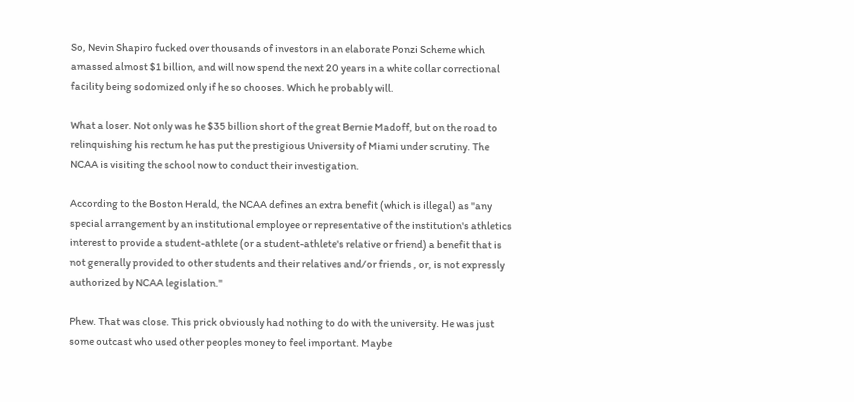So, Nevin Shapiro fucked over thousands of investors in an elaborate Ponzi Scheme which amassed almost $1 billion, and will now spend the next 20 years in a white collar correctional facility being sodomized only if he so chooses. Which he probably will.

What a loser. Not only was he $35 billion short of the great Bernie Madoff, but on the road to relinquishing his rectum he has put the prestigious University of Miami under scrutiny. The NCAA is visiting the school now to conduct their investigation.

According to the Boston Herald, the NCAA defines an extra benefit (which is illegal) as "any special arrangement by an institutional employee or representative of the institution's athletics interest to provide a student-athlete (or a student-athlete's relative or friend) a benefit that is not generally provided to other students and their relatives and/or friends , or, is not expressly authorized by NCAA legislation."

Phew. That was close. This prick obviously had nothing to do with the university. He was just some outcast who used other peoples money to feel important. Maybe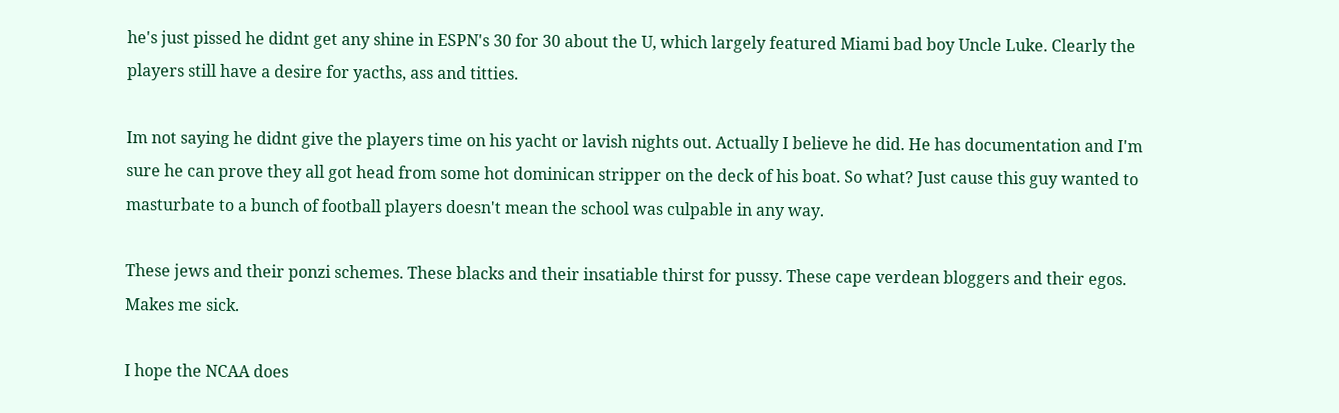he's just pissed he didnt get any shine in ESPN's 30 for 30 about the U, which largely featured Miami bad boy Uncle Luke. Clearly the players still have a desire for yacths, ass and titties.

Im not saying he didnt give the players time on his yacht or lavish nights out. Actually I believe he did. He has documentation and I'm sure he can prove they all got head from some hot dominican stripper on the deck of his boat. So what? Just cause this guy wanted to masturbate to a bunch of football players doesn't mean the school was culpable in any way.

These jews and their ponzi schemes. These blacks and their insatiable thirst for pussy. These cape verdean bloggers and their egos. Makes me sick.

I hope the NCAA does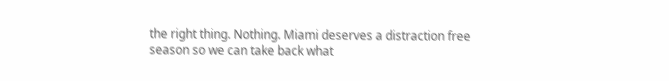the right thing. Nothing. Miami deserves a distraction free season so we can take back what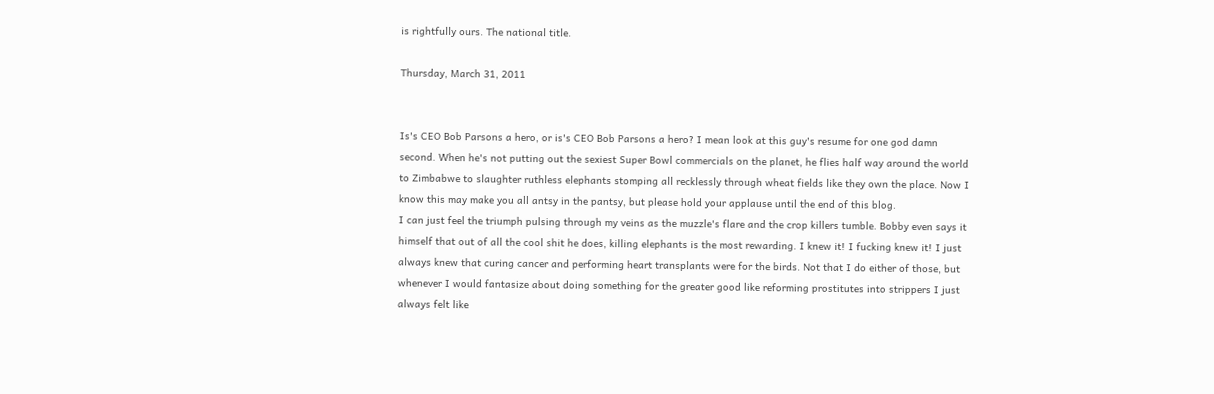is rightfully ours. The national title.

Thursday, March 31, 2011


Is's CEO Bob Parsons a hero, or is's CEO Bob Parsons a hero? I mean look at this guy's resume for one god damn second. When he's not putting out the sexiest Super Bowl commercials on the planet, he flies half way around the world to Zimbabwe to slaughter ruthless elephants stomping all recklessly through wheat fields like they own the place. Now I know this may make you all antsy in the pantsy, but please hold your applause until the end of this blog.
I can just feel the triumph pulsing through my veins as the muzzle's flare and the crop killers tumble. Bobby even says it himself that out of all the cool shit he does, killing elephants is the most rewarding. I knew it! I fucking knew it! I just always knew that curing cancer and performing heart transplants were for the birds. Not that I do either of those, but whenever I would fantasize about doing something for the greater good like reforming prostitutes into strippers I just always felt like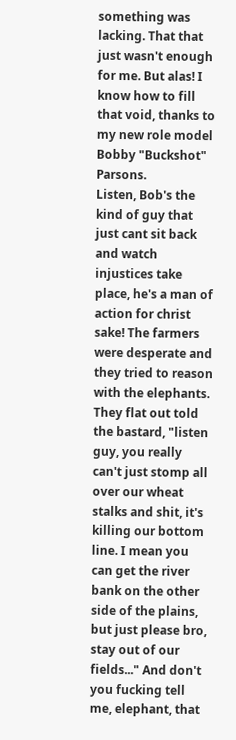something was lacking. That that just wasn't enough for me. But alas! I know how to fill that void, thanks to my new role model Bobby "Buckshot" Parsons.
Listen, Bob's the kind of guy that just cant sit back and watch injustices take place, he's a man of action for christ sake! The farmers were desperate and they tried to reason with the elephants. They flat out told the bastard, "listen guy, you really can't just stomp all over our wheat stalks and shit, it's killing our bottom line. I mean you can get the river bank on the other side of the plains, but just please bro, stay out of our fields..." And don't you fucking tell me, elephant, that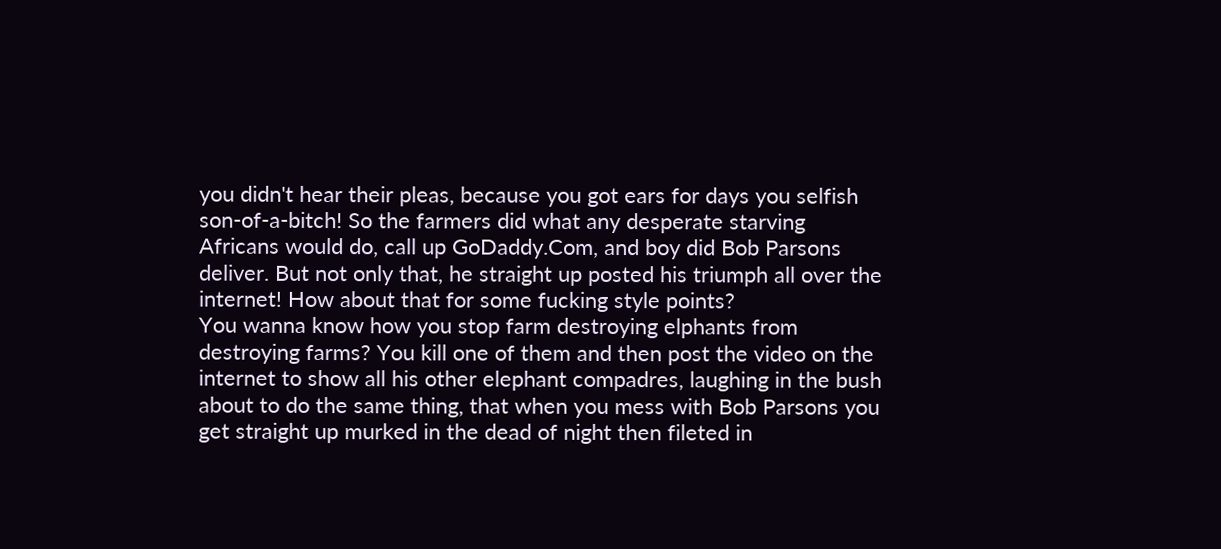you didn't hear their pleas, because you got ears for days you selfish son-of-a-bitch! So the farmers did what any desperate starving Africans would do, call up GoDaddy.Com, and boy did Bob Parsons deliver. But not only that, he straight up posted his triumph all over the internet! How about that for some fucking style points?
You wanna know how you stop farm destroying elphants from destroying farms? You kill one of them and then post the video on the internet to show all his other elephant compadres, laughing in the bush about to do the same thing, that when you mess with Bob Parsons you get straight up murked in the dead of night then fileted in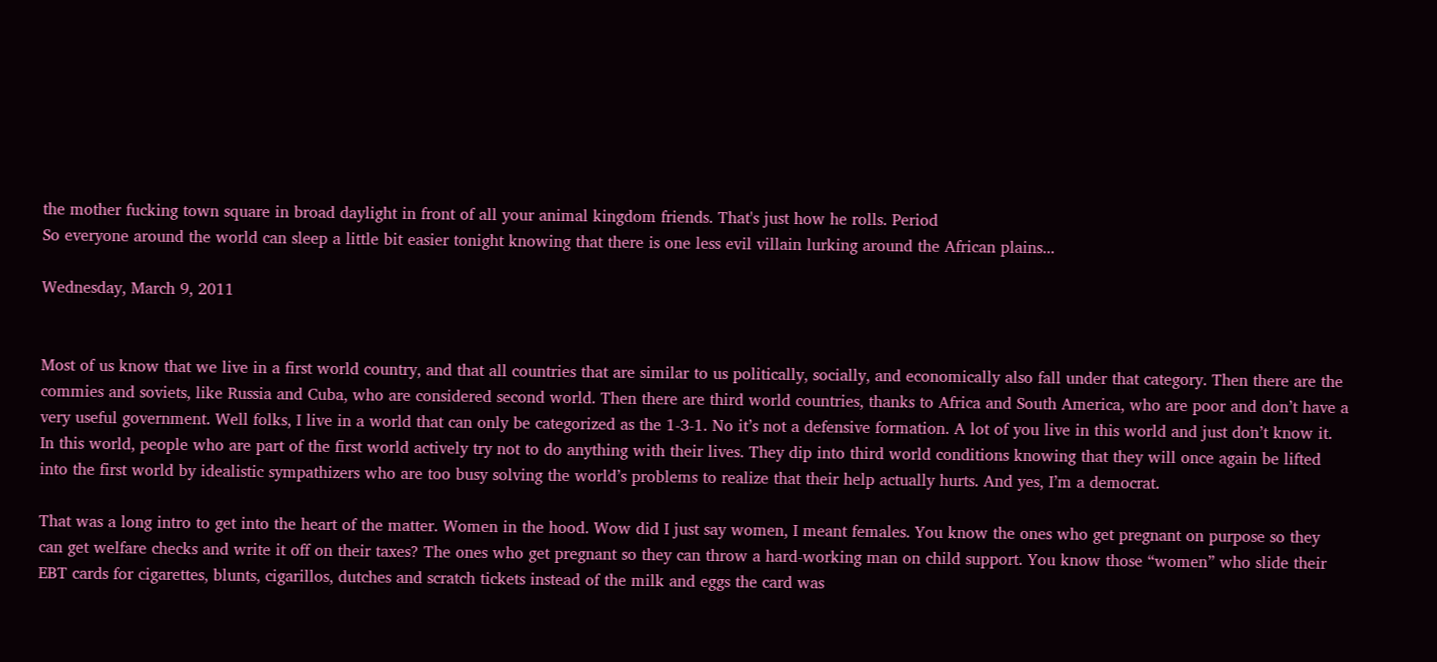the mother fucking town square in broad daylight in front of all your animal kingdom friends. That's just how he rolls. Period
So everyone around the world can sleep a little bit easier tonight knowing that there is one less evil villain lurking around the African plains...

Wednesday, March 9, 2011


Most of us know that we live in a first world country, and that all countries that are similar to us politically, socially, and economically also fall under that category. Then there are the commies and soviets, like Russia and Cuba, who are considered second world. Then there are third world countries, thanks to Africa and South America, who are poor and don’t have a very useful government. Well folks, I live in a world that can only be categorized as the 1-3-1. No it’s not a defensive formation. A lot of you live in this world and just don’t know it. In this world, people who are part of the first world actively try not to do anything with their lives. They dip into third world conditions knowing that they will once again be lifted into the first world by idealistic sympathizers who are too busy solving the world’s problems to realize that their help actually hurts. And yes, I’m a democrat.

That was a long intro to get into the heart of the matter. Women in the hood. Wow did I just say women, I meant females. You know the ones who get pregnant on purpose so they can get welfare checks and write it off on their taxes? The ones who get pregnant so they can throw a hard-working man on child support. You know those “women” who slide their EBT cards for cigarettes, blunts, cigarillos, dutches and scratch tickets instead of the milk and eggs the card was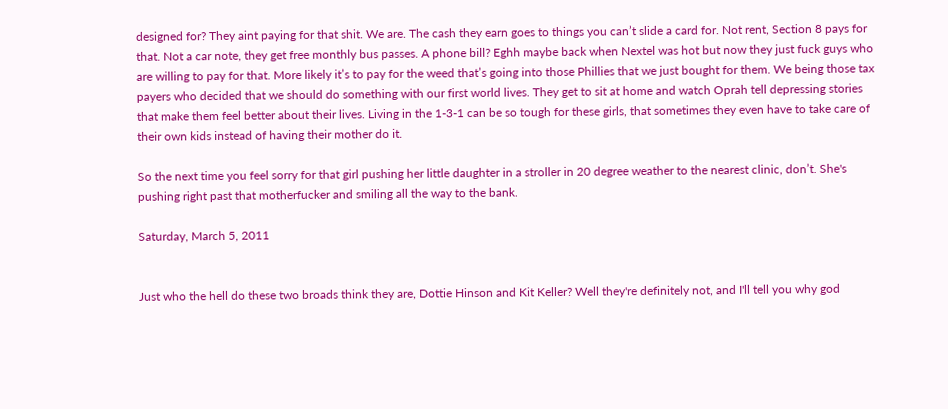designed for? They aint paying for that shit. We are. The cash they earn goes to things you can’t slide a card for. Not rent, Section 8 pays for that. Not a car note, they get free monthly bus passes. A phone bill? Eghh maybe back when Nextel was hot but now they just fuck guys who are willing to pay for that. More likely it’s to pay for the weed that’s going into those Phillies that we just bought for them. We being those tax payers who decided that we should do something with our first world lives. They get to sit at home and watch Oprah tell depressing stories that make them feel better about their lives. Living in the 1-3-1 can be so tough for these girls, that sometimes they even have to take care of their own kids instead of having their mother do it.

So the next time you feel sorry for that girl pushing her little daughter in a stroller in 20 degree weather to the nearest clinic, don’t. She's pushing right past that motherfucker and smiling all the way to the bank.

Saturday, March 5, 2011


Just who the hell do these two broads think they are, Dottie Hinson and Kit Keller? Well they're definitely not, and I'll tell you why god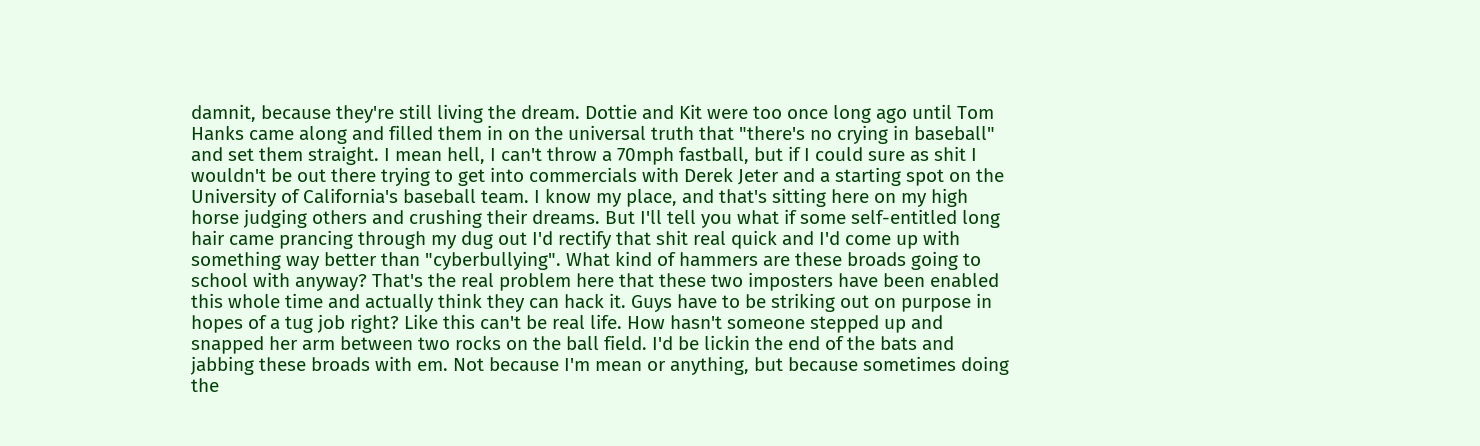damnit, because they're still living the dream. Dottie and Kit were too once long ago until Tom Hanks came along and filled them in on the universal truth that "there's no crying in baseball" and set them straight. I mean hell, I can't throw a 70mph fastball, but if I could sure as shit I wouldn't be out there trying to get into commercials with Derek Jeter and a starting spot on the University of California's baseball team. I know my place, and that's sitting here on my high horse judging others and crushing their dreams. But I'll tell you what if some self-entitled long hair came prancing through my dug out I'd rectify that shit real quick and I'd come up with something way better than "cyberbullying". What kind of hammers are these broads going to school with anyway? That's the real problem here that these two imposters have been enabled this whole time and actually think they can hack it. Guys have to be striking out on purpose in hopes of a tug job right? Like this can't be real life. How hasn't someone stepped up and snapped her arm between two rocks on the ball field. I'd be lickin the end of the bats and jabbing these broads with em. Not because I'm mean or anything, but because sometimes doing the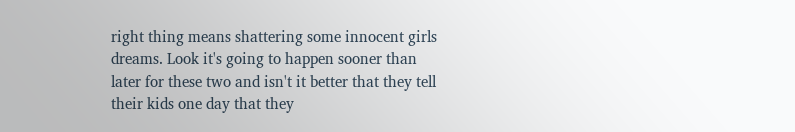right thing means shattering some innocent girls dreams. Look it's going to happen sooner than later for these two and isn't it better that they tell their kids one day that they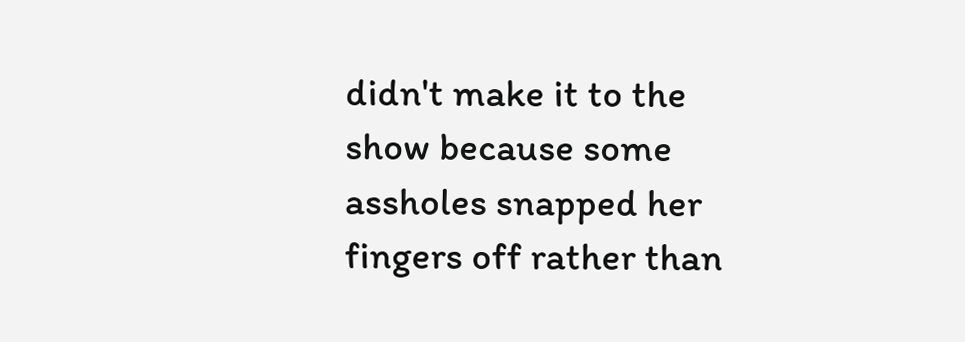didn't make it to the show because some assholes snapped her fingers off rather than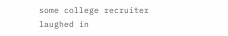some college recruiter laughed in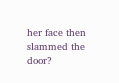her face then slammed the door?